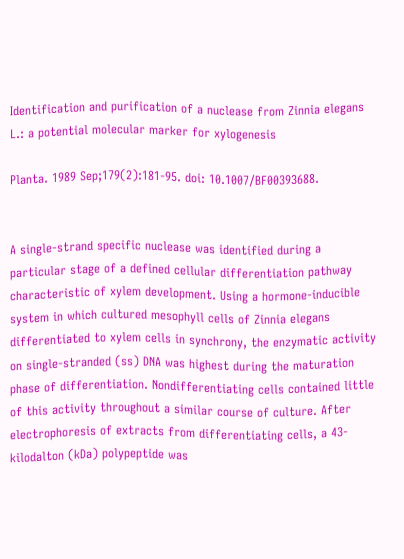Identification and purification of a nuclease from Zinnia elegans L.: a potential molecular marker for xylogenesis

Planta. 1989 Sep;179(2):181-95. doi: 10.1007/BF00393688.


A single-strand specific nuclease was identified during a particular stage of a defined cellular differentiation pathway characteristic of xylem development. Using a hormone-inducible system in which cultured mesophyll cells of Zinnia elegans differentiated to xylem cells in synchrony, the enzymatic activity on single-stranded (ss) DNA was highest during the maturation phase of differentiation. Nondifferentiating cells contained little of this activity throughout a similar course of culture. After electrophoresis of extracts from differentiating cells, a 43-kilodalton (kDa) polypeptide was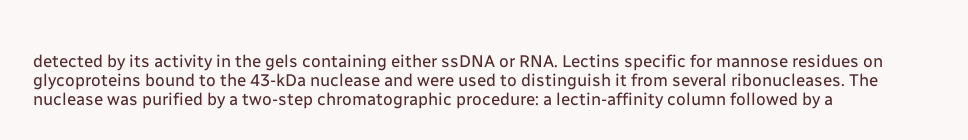detected by its activity in the gels containing either ssDNA or RNA. Lectins specific for mannose residues on glycoproteins bound to the 43-kDa nuclease and were used to distinguish it from several ribonucleases. The nuclease was purified by a two-step chromatographic procedure: a lectin-affinity column followed by a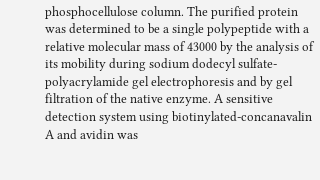phosphocellulose column. The purified protein was determined to be a single polypeptide with a relative molecular mass of 43000 by the analysis of its mobility during sodium dodecyl sulfate-polyacrylamide gel electrophoresis and by gel filtration of the native enzyme. A sensitive detection system using biotinylated-concanavalin A and avidin was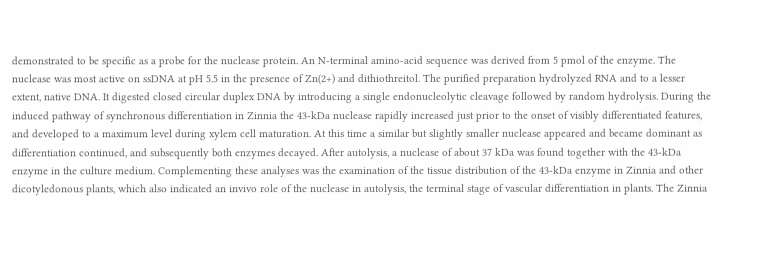demonstrated to be specific as a probe for the nuclease protein. An N-terminal amino-acid sequence was derived from 5 pmol of the enzyme. The nuclease was most active on ssDNA at pH 5.5 in the presence of Zn(2+) and dithiothreitol. The purified preparation hydrolyzed RNA and to a lesser extent, native DNA. It digested closed circular duplex DNA by introducing a single endonucleolytic cleavage followed by random hydrolysis. During the induced pathway of synchronous differentiation in Zinnia the 43-kDa nuclease rapidly increased just prior to the onset of visibly differentiated features, and developed to a maximum level during xylem cell maturation. At this time a similar but slightly smaller nuclease appeared and became dominant as differentiation continued, and subsequently both enzymes decayed. After autolysis, a nuclease of about 37 kDa was found together with the 43-kDa enzyme in the culture medium. Complementing these analyses was the examination of the tissue distribution of the 43-kDa enzyme in Zinnia and other dicotyledonous plants, which also indicated an invivo role of the nuclease in autolysis, the terminal stage of vascular differentiation in plants. The Zinnia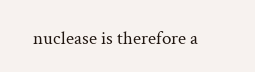nuclease is therefore a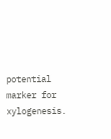potential marker for xylogenesis.